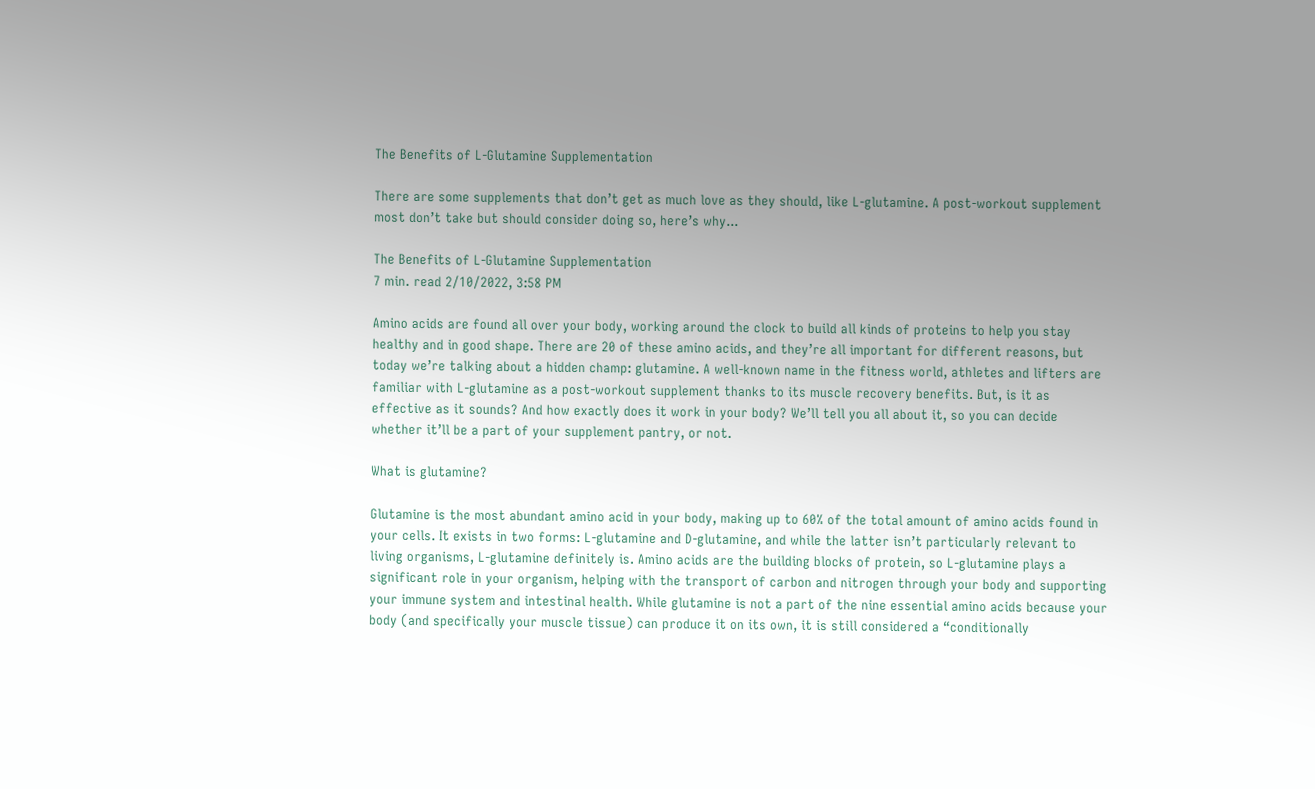The Benefits of L-Glutamine Supplementation

There are some supplements that don’t get as much love as they should, like L-glutamine. A post-workout supplement most don’t take but should consider doing so, here’s why...

The Benefits of L-Glutamine Supplementation
7 min. read 2/10/2022, 3:58 PM

Amino acids are found all over your body, working around the clock to build all kinds of proteins to help you stay healthy and in good shape. There are 20 of these amino acids, and they’re all important for different reasons, but today we’re talking about a hidden champ: glutamine. A well-known name in the fitness world, athletes and lifters are familiar with L-glutamine as a post-workout supplement thanks to its muscle recovery benefits. But, is it as effective as it sounds? And how exactly does it work in your body? We’ll tell you all about it, so you can decide whether it’ll be a part of your supplement pantry, or not.

What is glutamine?

Glutamine is the most abundant amino acid in your body, making up to 60% of the total amount of amino acids found in your cells. It exists in two forms: L-glutamine and D-glutamine, and while the latter isn’t particularly relevant to living organisms, L-glutamine definitely is. Amino acids are the building blocks of protein, so L-glutamine plays a significant role in your organism, helping with the transport of carbon and nitrogen through your body and supporting your immune system and intestinal health. While glutamine is not a part of the nine essential amino acids because your body (and specifically your muscle tissue) can produce it on its own, it is still considered a “conditionally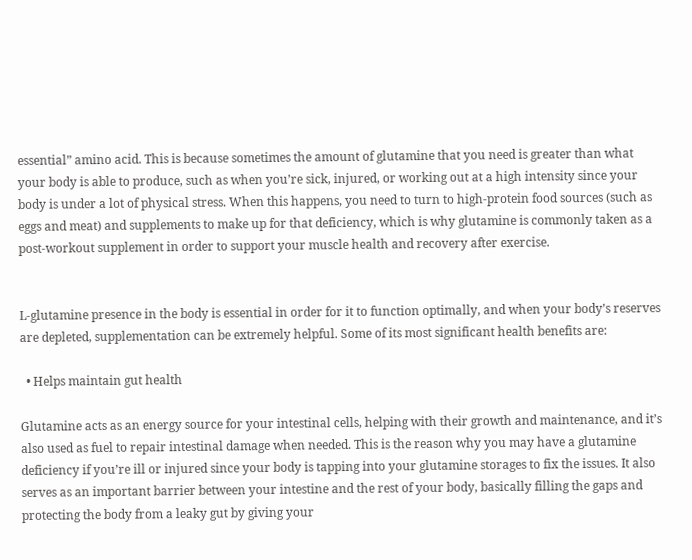essential” amino acid. This is because sometimes the amount of glutamine that you need is greater than what your body is able to produce, such as when you’re sick, injured, or working out at a high intensity since your body is under a lot of physical stress. When this happens, you need to turn to high-protein food sources (such as eggs and meat) and supplements to make up for that deficiency, which is why glutamine is commonly taken as a post-workout supplement in order to support your muscle health and recovery after exercise.


L-glutamine presence in the body is essential in order for it to function optimally, and when your body’s reserves are depleted, supplementation can be extremely helpful. Some of its most significant health benefits are:

  • Helps maintain gut health

Glutamine acts as an energy source for your intestinal cells, helping with their growth and maintenance, and it’s also used as fuel to repair intestinal damage when needed. This is the reason why you may have a glutamine deficiency if you’re ill or injured since your body is tapping into your glutamine storages to fix the issues. It also serves as an important barrier between your intestine and the rest of your body, basically filling the gaps and protecting the body from a leaky gut by giving your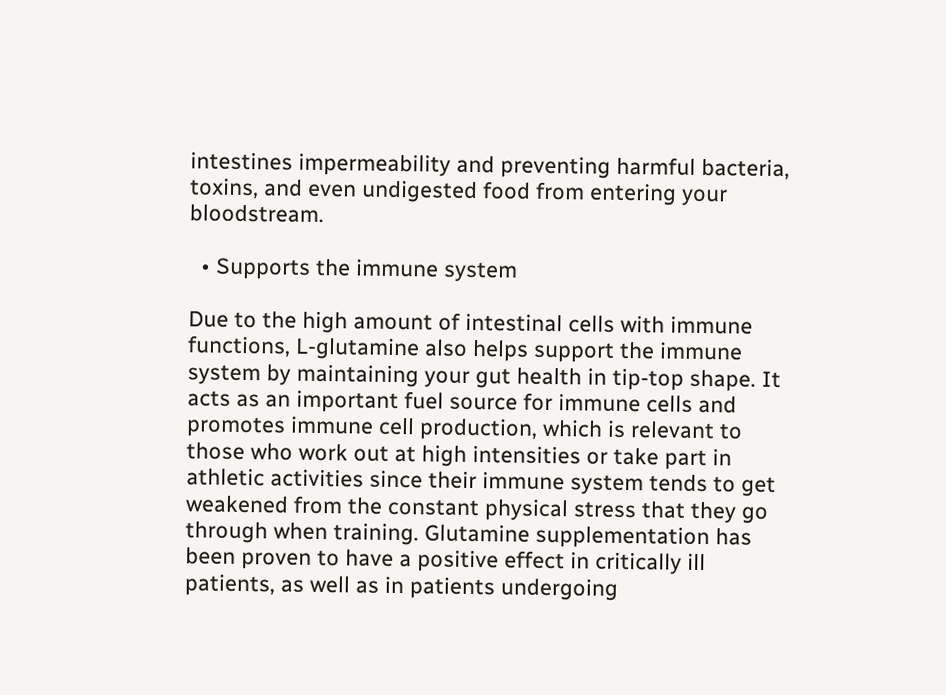intestines impermeability and preventing harmful bacteria, toxins, and even undigested food from entering your bloodstream.

  • Supports the immune system

Due to the high amount of intestinal cells with immune functions, L-glutamine also helps support the immune system by maintaining your gut health in tip-top shape. It acts as an important fuel source for immune cells and promotes immune cell production, which is relevant to those who work out at high intensities or take part in athletic activities since their immune system tends to get weakened from the constant physical stress that they go through when training. Glutamine supplementation has been proven to have a positive effect in critically ill patients, as well as in patients undergoing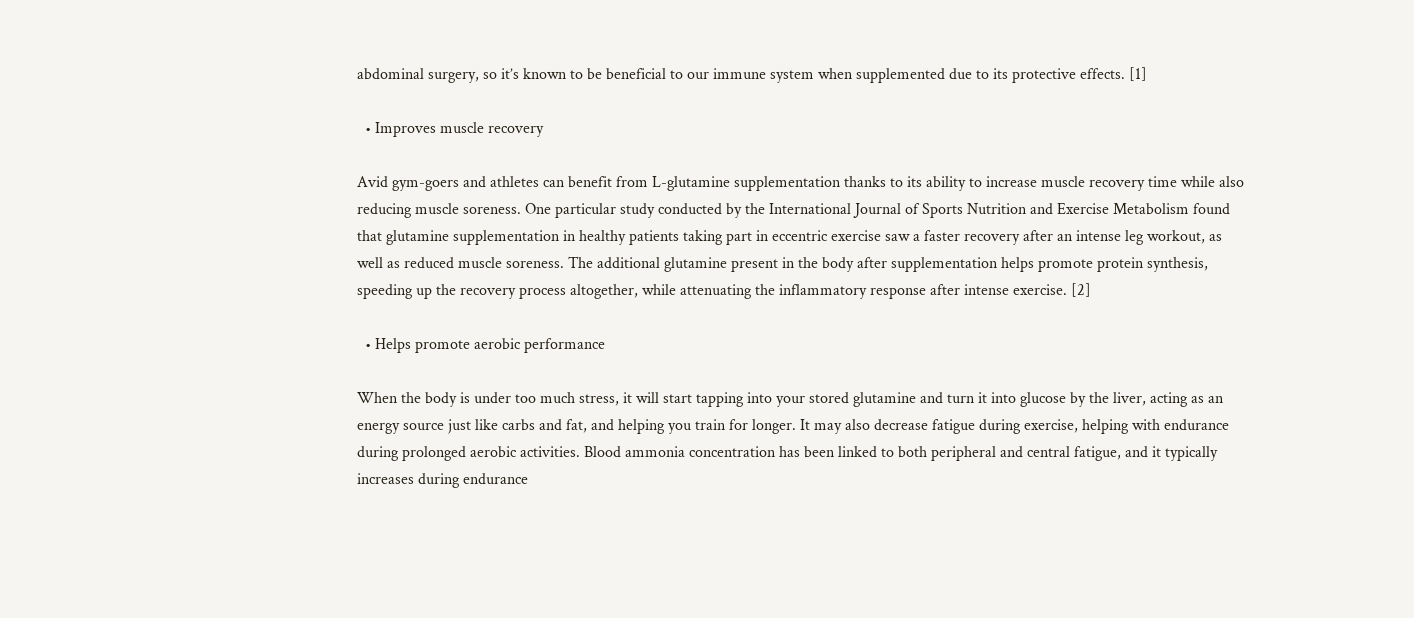abdominal surgery, so it’s known to be beneficial to our immune system when supplemented due to its protective effects. [1]

  • Improves muscle recovery

Avid gym-goers and athletes can benefit from L-glutamine supplementation thanks to its ability to increase muscle recovery time while also reducing muscle soreness. One particular study conducted by the International Journal of Sports Nutrition and Exercise Metabolism found that glutamine supplementation in healthy patients taking part in eccentric exercise saw a faster recovery after an intense leg workout, as well as reduced muscle soreness. The additional glutamine present in the body after supplementation helps promote protein synthesis, speeding up the recovery process altogether, while attenuating the inflammatory response after intense exercise. [2]

  • Helps promote aerobic performance

When the body is under too much stress, it will start tapping into your stored glutamine and turn it into glucose by the liver, acting as an energy source just like carbs and fat, and helping you train for longer. It may also decrease fatigue during exercise, helping with endurance during prolonged aerobic activities. Blood ammonia concentration has been linked to both peripheral and central fatigue, and it typically increases during endurance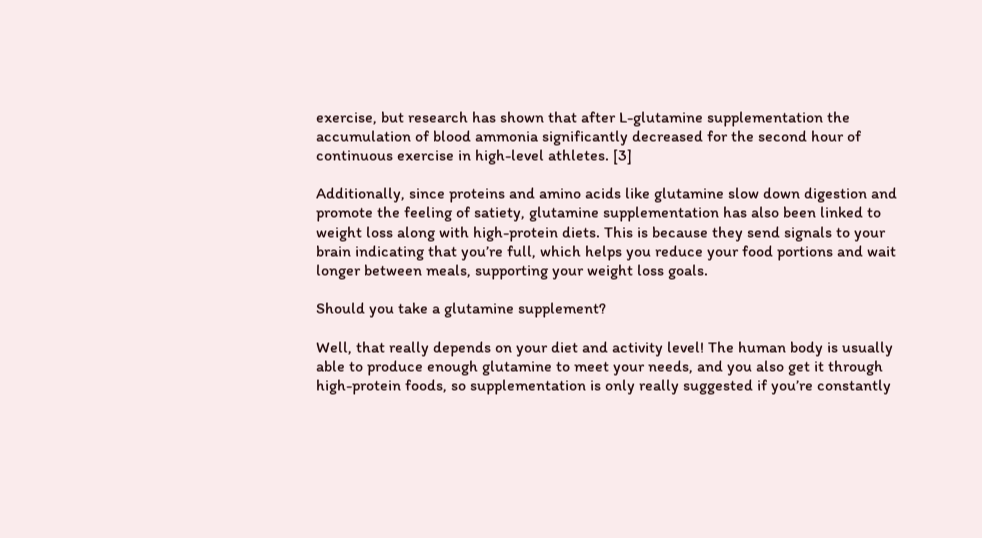exercise, but research has shown that after L-glutamine supplementation the accumulation of blood ammonia significantly decreased for the second hour of continuous exercise in high-level athletes. [3]

Additionally, since proteins and amino acids like glutamine slow down digestion and promote the feeling of satiety, glutamine supplementation has also been linked to weight loss along with high-protein diets. This is because they send signals to your brain indicating that you’re full, which helps you reduce your food portions and wait longer between meals, supporting your weight loss goals.

Should you take a glutamine supplement?

Well, that really depends on your diet and activity level! The human body is usually able to produce enough glutamine to meet your needs, and you also get it through high-protein foods, so supplementation is only really suggested if you’re constantly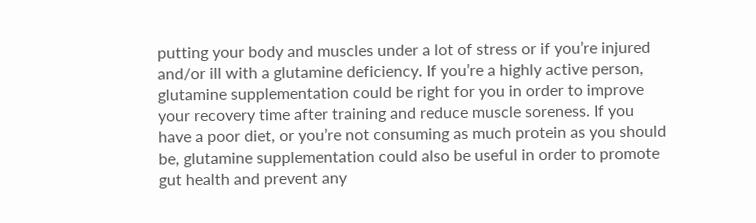putting your body and muscles under a lot of stress or if you’re injured and/or ill with a glutamine deficiency. If you’re a highly active person, glutamine supplementation could be right for you in order to improve your recovery time after training and reduce muscle soreness. If you have a poor diet, or you’re not consuming as much protein as you should be, glutamine supplementation could also be useful in order to promote gut health and prevent any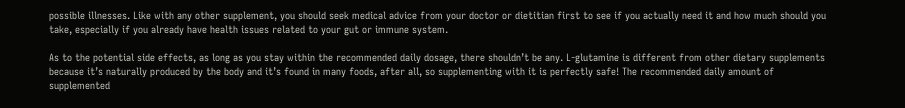possible illnesses. Like with any other supplement, you should seek medical advice from your doctor or dietitian first to see if you actually need it and how much should you take, especially if you already have health issues related to your gut or immune system.

As to the potential side effects, as long as you stay within the recommended daily dosage, there shouldn’t be any. L-glutamine is different from other dietary supplements because it’s naturally produced by the body and it’s found in many foods, after all, so supplementing with it is perfectly safe! The recommended daily amount of supplemented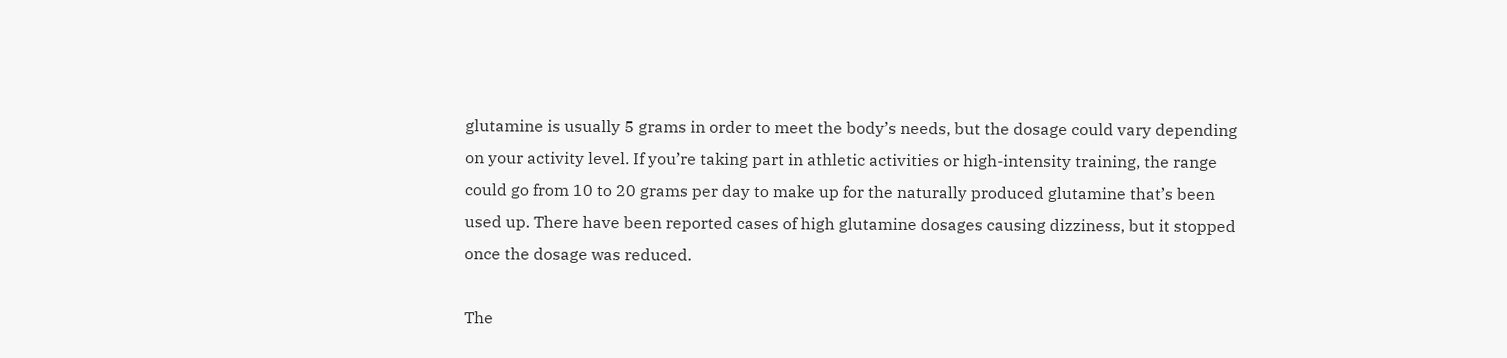glutamine is usually 5 grams in order to meet the body’s needs, but the dosage could vary depending on your activity level. If you’re taking part in athletic activities or high-intensity training, the range could go from 10 to 20 grams per day to make up for the naturally produced glutamine that’s been used up. There have been reported cases of high glutamine dosages causing dizziness, but it stopped once the dosage was reduced.

The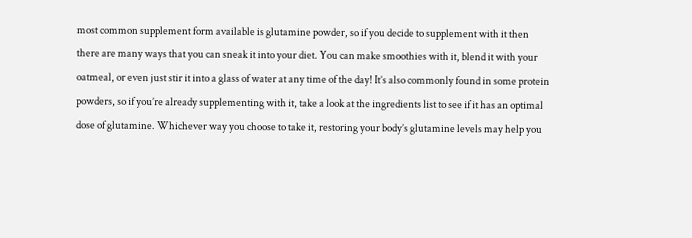most common supplement form available is glutamine powder, so if you decide to supplement with it then there are many ways that you can sneak it into your diet. You can make smoothies with it, blend it with your oatmeal, or even just stir it into a glass of water at any time of the day! It’s also commonly found in some protein powders, so if you’re already supplementing with it, take a look at the ingredients list to see if it has an optimal dose of glutamine. Whichever way you choose to take it, restoring your body’s glutamine levels may help you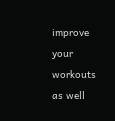improve your workouts as well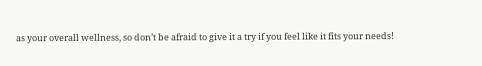as your overall wellness, so don’t be afraid to give it a try if you feel like it fits your needs!